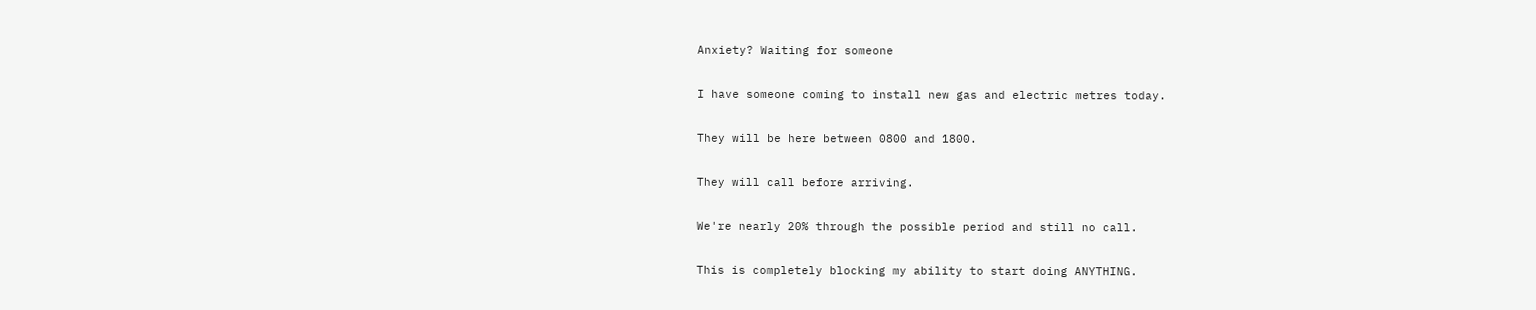Anxiety? Waiting for someone

I have someone coming to install new gas and electric metres today.

They will be here between 0800 and 1800.

They will call before arriving.

We're nearly 20% through the possible period and still no call.

This is completely blocking my ability to start doing ANYTHING.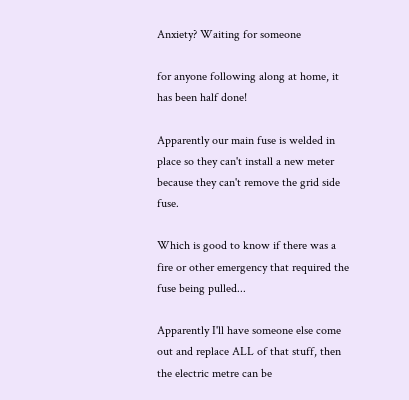Anxiety? Waiting for someone

for anyone following along at home, it has been half done!

Apparently our main fuse is welded in place so they can't install a new meter because they can't remove the grid side fuse.

Which is good to know if there was a fire or other emergency that required the fuse being pulled...

Apparently I'll have someone else come out and replace ALL of that stuff, then the electric metre can be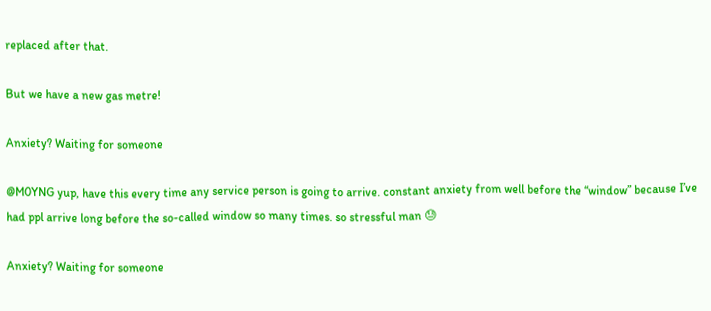replaced after that.

But we have a new gas metre!

Anxiety? Waiting for someone

@M0YNG yup, have this every time any service person is going to arrive. constant anxiety from well before the “window” because I’ve had ppl arrive long before the so-called window so many times. so stressful man 😓

Anxiety? Waiting for someone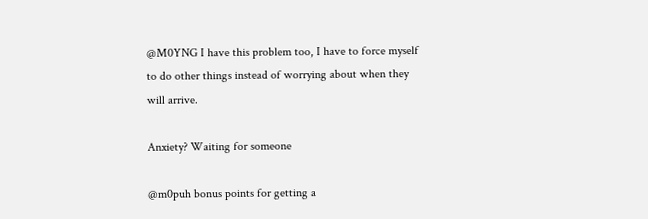@M0YNG I have this problem too, I have to force myself to do other things instead of worrying about when they will arrive.

Anxiety? Waiting for someone

@m0puh bonus points for getting a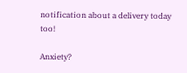notification about a delivery today too!

Anxiety?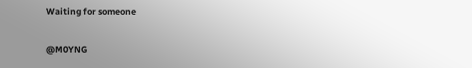Waiting for someone

@M0YNG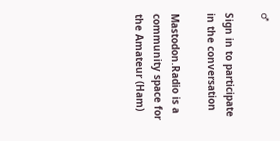♂

Sign in to participate in the conversation

Mastodon.Radio is a community space for the Amateur (Ham)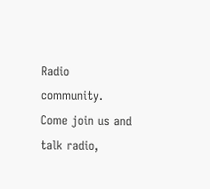Radio community. Come join us and talk radio,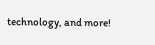technology, and more!